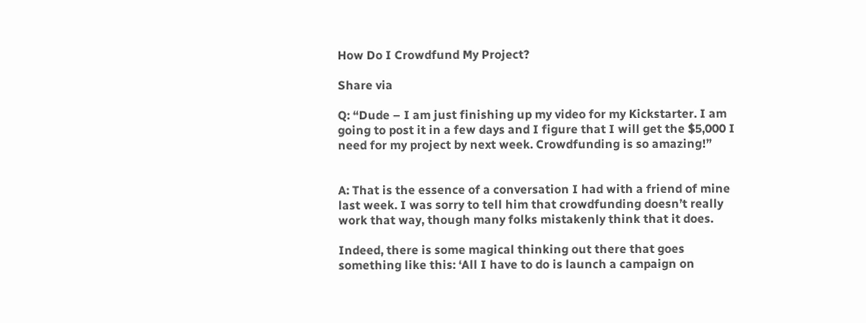How Do I Crowdfund My Project?

Share via

Q: “Dude – I am just finishing up my video for my Kickstarter. I am going to post it in a few days and I figure that I will get the $5,000 I need for my project by next week. Crowdfunding is so amazing!”


A: That is the essence of a conversation I had with a friend of mine last week. I was sorry to tell him that crowdfunding doesn’t really work that way, though many folks mistakenly think that it does.

Indeed, there is some magical thinking out there that goes something like this: ‘All I have to do is launch a campaign on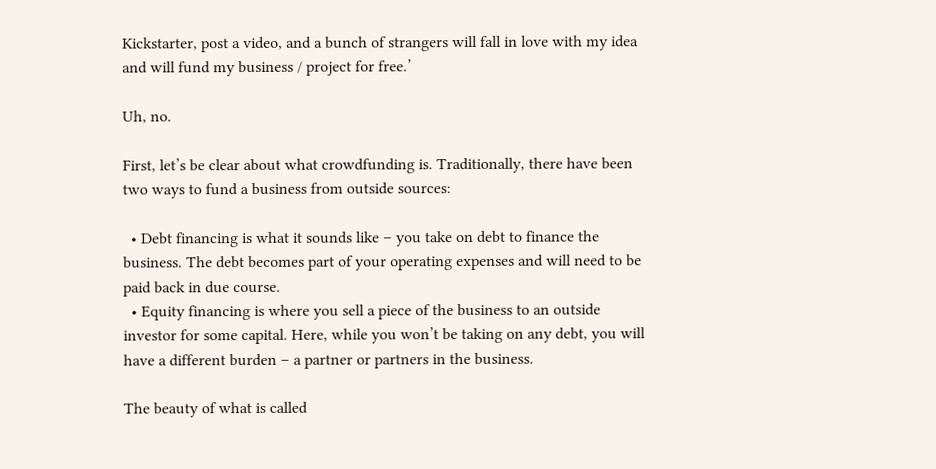Kickstarter, post a video, and a bunch of strangers will fall in love with my idea and will fund my business / project for free.’

Uh, no.

First, let’s be clear about what crowdfunding is. Traditionally, there have been two ways to fund a business from outside sources:

  • Debt financing is what it sounds like – you take on debt to finance the business. The debt becomes part of your operating expenses and will need to be paid back in due course.
  • Equity financing is where you sell a piece of the business to an outside investor for some capital. Here, while you won’t be taking on any debt, you will have a different burden – a partner or partners in the business.

The beauty of what is called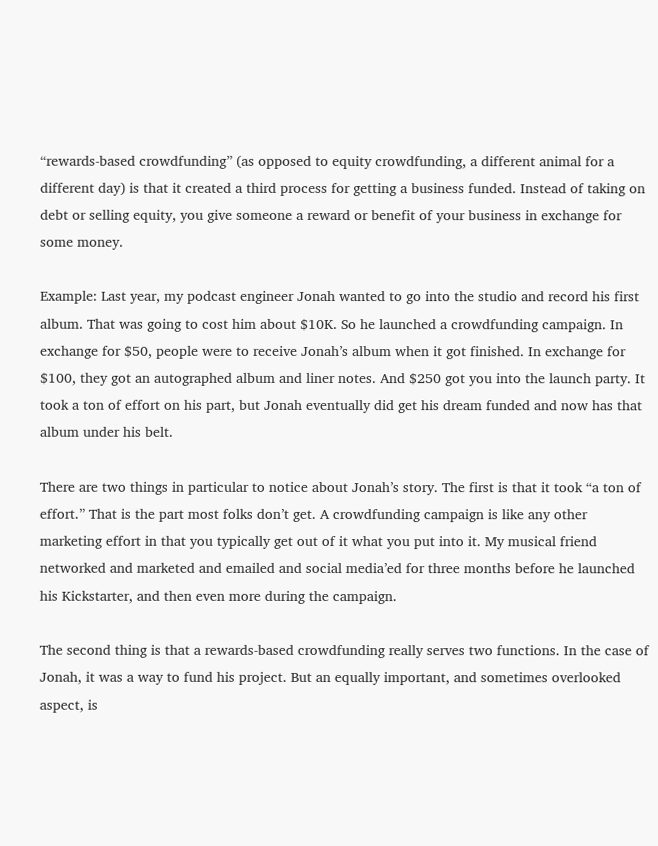“rewards-based crowdfunding” (as opposed to equity crowdfunding, a different animal for a different day) is that it created a third process for getting a business funded. Instead of taking on debt or selling equity, you give someone a reward or benefit of your business in exchange for some money.

Example: Last year, my podcast engineer Jonah wanted to go into the studio and record his first album. That was going to cost him about $10K. So he launched a crowdfunding campaign. In exchange for $50, people were to receive Jonah’s album when it got finished. In exchange for $100, they got an autographed album and liner notes. And $250 got you into the launch party. It took a ton of effort on his part, but Jonah eventually did get his dream funded and now has that album under his belt.

There are two things in particular to notice about Jonah’s story. The first is that it took “a ton of effort.” That is the part most folks don’t get. A crowdfunding campaign is like any other marketing effort in that you typically get out of it what you put into it. My musical friend networked and marketed and emailed and social media’ed for three months before he launched his Kickstarter, and then even more during the campaign.

The second thing is that a rewards-based crowdfunding really serves two functions. In the case of Jonah, it was a way to fund his project. But an equally important, and sometimes overlooked aspect, is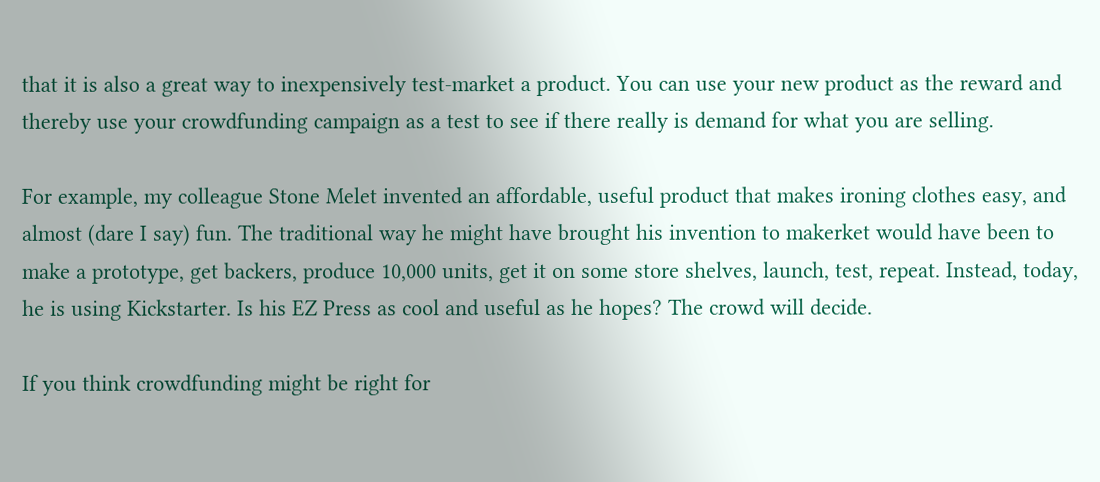that it is also a great way to inexpensively test-market a product. You can use your new product as the reward and thereby use your crowdfunding campaign as a test to see if there really is demand for what you are selling.

For example, my colleague Stone Melet invented an affordable, useful product that makes ironing clothes easy, and almost (dare I say) fun. The traditional way he might have brought his invention to makerket would have been to make a prototype, get backers, produce 10,000 units, get it on some store shelves, launch, test, repeat. Instead, today, he is using Kickstarter. Is his EZ Press as cool and useful as he hopes? The crowd will decide.

If you think crowdfunding might be right for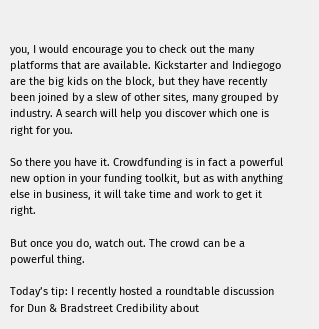you, I would encourage you to check out the many platforms that are available. Kickstarter and Indiegogo are the big kids on the block, but they have recently been joined by a slew of other sites, many grouped by industry. A search will help you discover which one is right for you.

So there you have it. Crowdfunding is in fact a powerful new option in your funding toolkit, but as with anything else in business, it will take time and work to get it right.

But once you do, watch out. The crowd can be a powerful thing.

Today’s tip: I recently hosted a roundtable discussion for Dun & Bradstreet Credibility about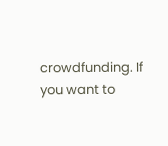crowdfunding. If you want to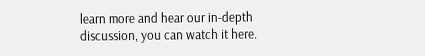learn more and hear our in-depth discussion, you can watch it here.